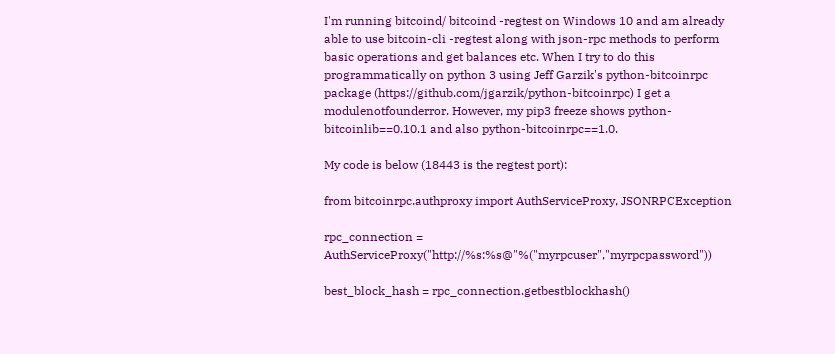I'm running bitcoind/ bitcoind -regtest on Windows 10 and am already able to use bitcoin-cli -regtest along with json-rpc methods to perform basic operations and get balances etc. When I try to do this programmatically on python 3 using Jeff Garzik's python-bitcoinrpc package (https://github.com/jgarzik/python-bitcoinrpc) I get a modulenotfounderror. However, my pip3 freeze shows python-bitcoinlib==0.10.1 and also python-bitcoinrpc==1.0.

My code is below (18443 is the regtest port):

from bitcoinrpc.authproxy import AuthServiceProxy, JSONRPCException

rpc_connection = AuthServiceProxy("http://%s:%s@"%("myrpcuser","myrpcpassword"))

best_block_hash = rpc_connection.getbestblockhash()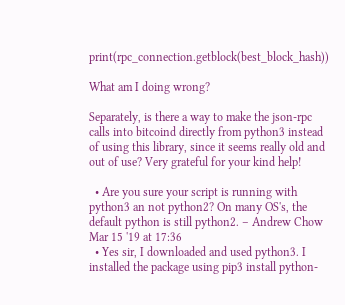print(rpc_connection.getblock(best_block_hash))

What am I doing wrong?

Separately, is there a way to make the json-rpc calls into bitcoind directly from python3 instead of using this library, since it seems really old and out of use? Very grateful for your kind help!

  • Are you sure your script is running with python3 an not python2? On many OS's, the default python is still python2. – Andrew Chow Mar 15 '19 at 17:36
  • Yes sir, I downloaded and used python3. I installed the package using pip3 install python-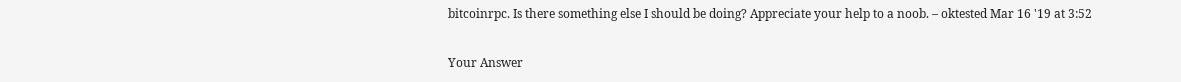bitcoinrpc. Is there something else I should be doing? Appreciate your help to a noob. – oktested Mar 16 '19 at 3:52

Your Answer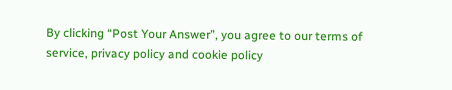By clicking “Post Your Answer”, you agree to our terms of service, privacy policy and cookie policy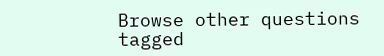Browse other questions tagged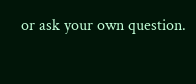or ask your own question.